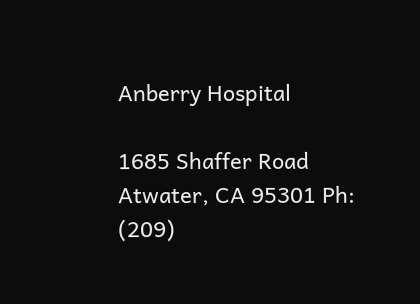Anberry Hospital

1685 Shaffer Road Atwater, CA 95301 Ph: (209)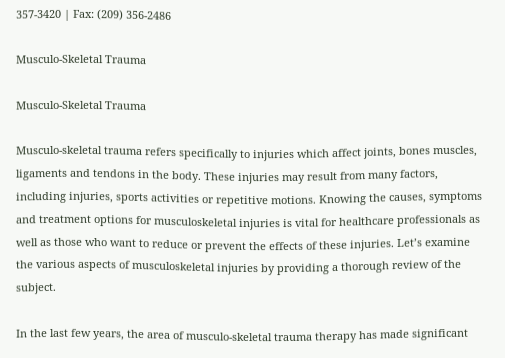357-3420 | Fax: (209) 356-2486

Musculo-Skeletal Trauma

Musculo-Skeletal Trauma

Musculo-skeletal trauma refers specifically to injuries which affect joints, bones muscles, ligaments and tendons in the body. These injuries may result from many factors, including injuries, sports activities or repetitive motions. Knowing the causes, symptoms and treatment options for musculoskeletal injuries is vital for healthcare professionals as well as those who want to reduce or prevent the effects of these injuries. Let’s examine the various aspects of musculoskeletal injuries by providing a thorough review of the subject.

In the last few years, the area of musculo-skeletal trauma therapy has made significant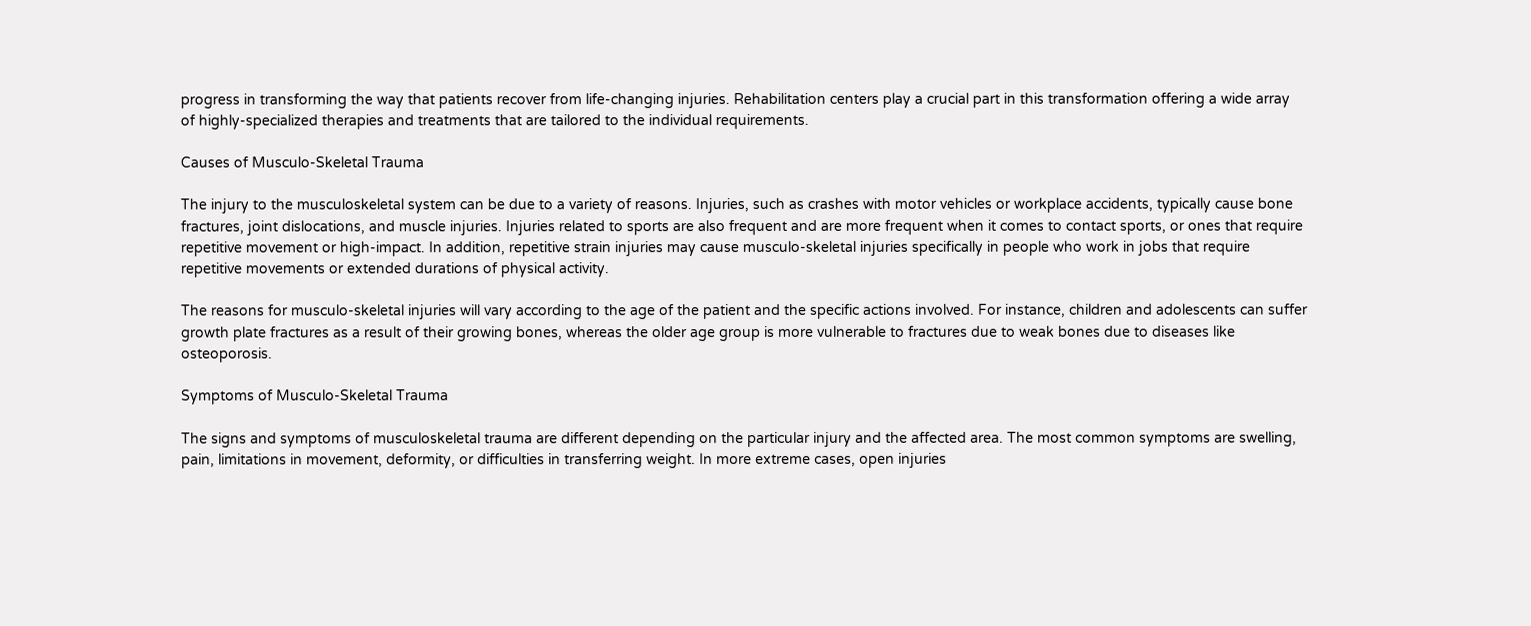progress in transforming the way that patients recover from life-changing injuries. Rehabilitation centers play a crucial part in this transformation offering a wide array of highly-specialized therapies and treatments that are tailored to the individual requirements.

Causes of Musculo-Skeletal Trauma

The injury to the musculoskeletal system can be due to a variety of reasons. Injuries, such as crashes with motor vehicles or workplace accidents, typically cause bone fractures, joint dislocations, and muscle injuries. Injuries related to sports are also frequent and are more frequent when it comes to contact sports, or ones that require repetitive movement or high-impact. In addition, repetitive strain injuries may cause musculo-skeletal injuries specifically in people who work in jobs that require repetitive movements or extended durations of physical activity.

The reasons for musculo-skeletal injuries will vary according to the age of the patient and the specific actions involved. For instance, children and adolescents can suffer growth plate fractures as a result of their growing bones, whereas the older age group is more vulnerable to fractures due to weak bones due to diseases like osteoporosis.

Symptoms of Musculo-Skeletal Trauma

The signs and symptoms of musculoskeletal trauma are different depending on the particular injury and the affected area. The most common symptoms are swelling, pain, limitations in movement, deformity, or difficulties in transferring weight. In more extreme cases, open injuries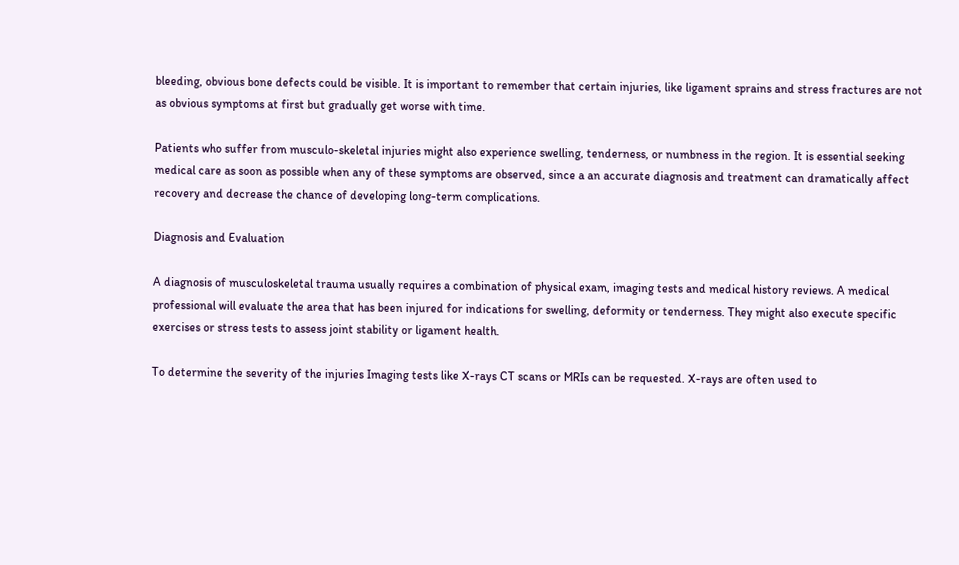bleeding, obvious bone defects could be visible. It is important to remember that certain injuries, like ligament sprains and stress fractures are not as obvious symptoms at first but gradually get worse with time.

Patients who suffer from musculo-skeletal injuries might also experience swelling, tenderness, or numbness in the region. It is essential seeking medical care as soon as possible when any of these symptoms are observed, since a an accurate diagnosis and treatment can dramatically affect recovery and decrease the chance of developing long-term complications.

Diagnosis and Evaluation

A diagnosis of musculoskeletal trauma usually requires a combination of physical exam, imaging tests and medical history reviews. A medical professional will evaluate the area that has been injured for indications for swelling, deformity or tenderness. They might also execute specific exercises or stress tests to assess joint stability or ligament health.

To determine the severity of the injuries Imaging tests like X-rays CT scans or MRIs can be requested. X-rays are often used to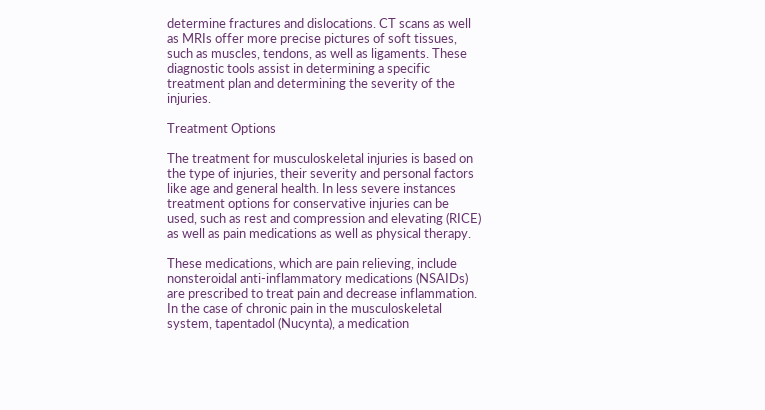determine fractures and dislocations. CT scans as well as MRIs offer more precise pictures of soft tissues, such as muscles, tendons, as well as ligaments. These diagnostic tools assist in determining a specific treatment plan and determining the severity of the injuries.

Treatment Options

The treatment for musculoskeletal injuries is based on the type of injuries, their severity and personal factors like age and general health. In less severe instances treatment options for conservative injuries can be used, such as rest and compression and elevating (RICE) as well as pain medications as well as physical therapy.

These medications, which are pain relieving, include nonsteroidal anti-inflammatory medications (NSAIDs) are prescribed to treat pain and decrease inflammation. In the case of chronic pain in the musculoskeletal system, tapentadol (Nucynta), a medication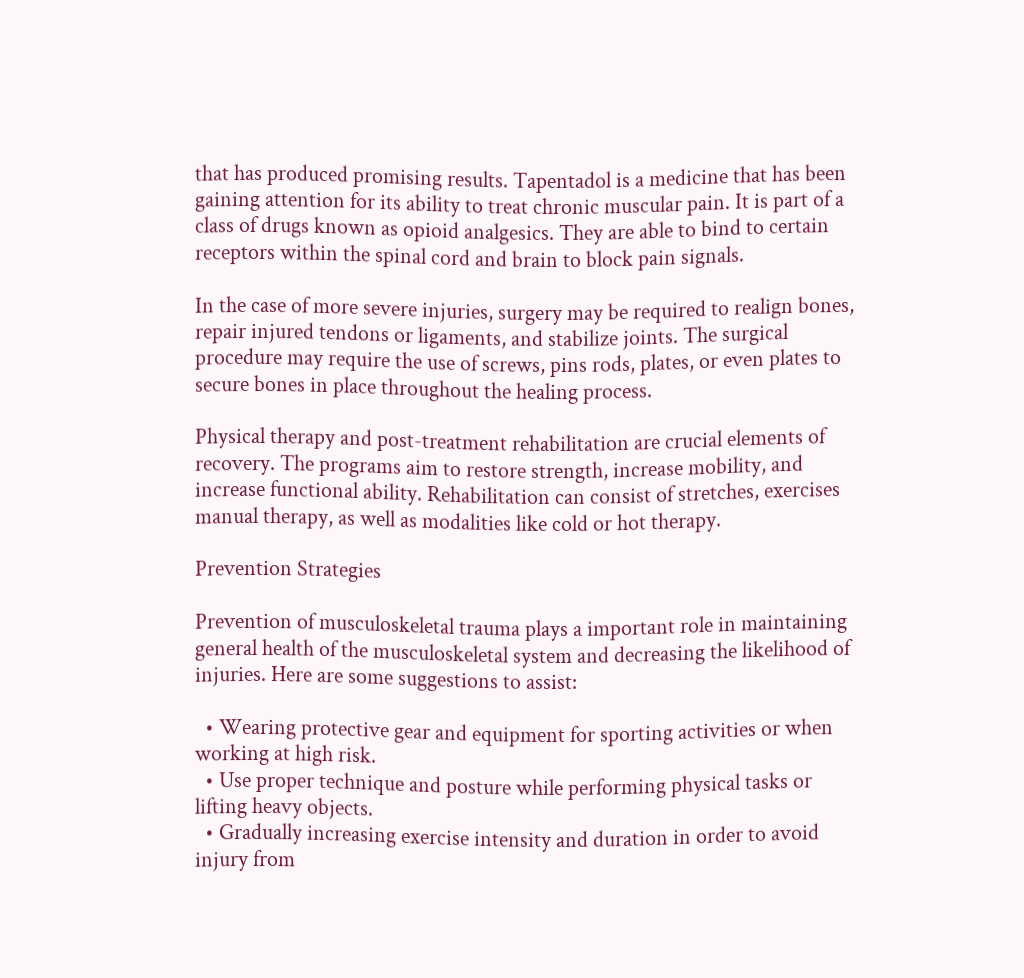that has produced promising results. Tapentadol is a medicine that has been gaining attention for its ability to treat chronic muscular pain. It is part of a class of drugs known as opioid analgesics. They are able to bind to certain receptors within the spinal cord and brain to block pain signals.

In the case of more severe injuries, surgery may be required to realign bones, repair injured tendons or ligaments, and stabilize joints. The surgical procedure may require the use of screws, pins rods, plates, or even plates to secure bones in place throughout the healing process.

Physical therapy and post-treatment rehabilitation are crucial elements of recovery. The programs aim to restore strength, increase mobility, and increase functional ability. Rehabilitation can consist of stretches, exercises manual therapy, as well as modalities like cold or hot therapy.

Prevention Strategies

Prevention of musculoskeletal trauma plays a important role in maintaining general health of the musculoskeletal system and decreasing the likelihood of injuries. Here are some suggestions to assist:

  • Wearing protective gear and equipment for sporting activities or when working at high risk.
  • Use proper technique and posture while performing physical tasks or lifting heavy objects.
  • Gradually increasing exercise intensity and duration in order to avoid injury from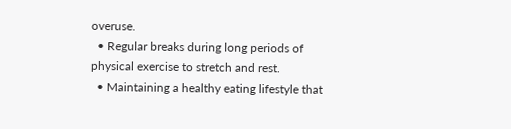overuse.
  • Regular breaks during long periods of physical exercise to stretch and rest.
  • Maintaining a healthy eating lifestyle that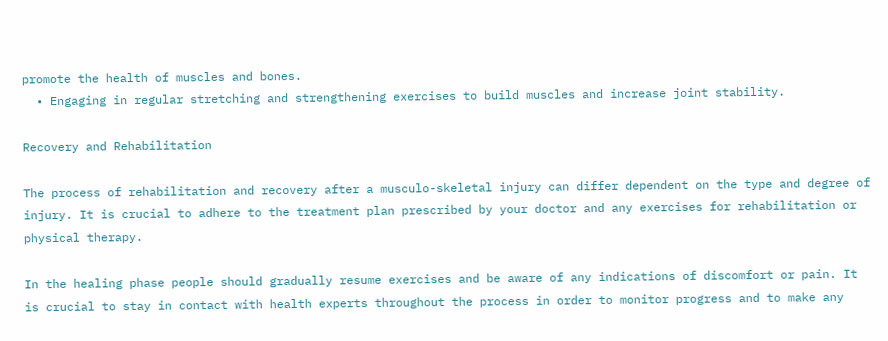promote the health of muscles and bones.
  • Engaging in regular stretching and strengthening exercises to build muscles and increase joint stability.

Recovery and Rehabilitation

The process of rehabilitation and recovery after a musculo-skeletal injury can differ dependent on the type and degree of injury. It is crucial to adhere to the treatment plan prescribed by your doctor and any exercises for rehabilitation or physical therapy.

In the healing phase people should gradually resume exercises and be aware of any indications of discomfort or pain. It is crucial to stay in contact with health experts throughout the process in order to monitor progress and to make any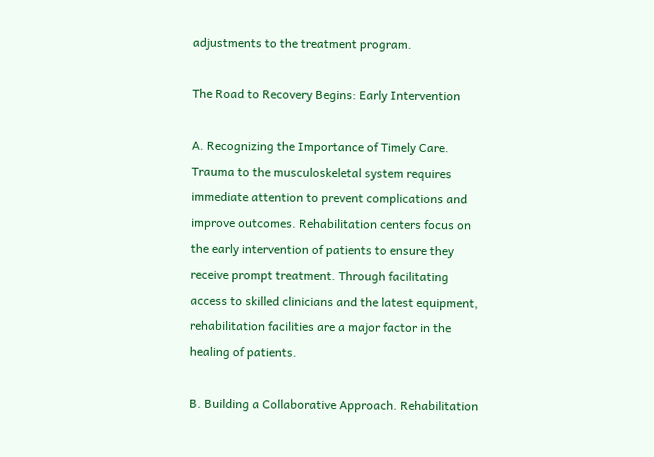adjustments to the treatment program.

The Road to Recovery Begins: Early Intervention

A. Recognizing the Importance of Timely Care. Trauma to the musculoskeletal system requires immediate attention to prevent complications and improve outcomes. Rehabilitation centers focus on the early intervention of patients to ensure they receive prompt treatment. Through facilitating access to skilled clinicians and the latest equipment, rehabilitation facilities are a major factor in the healing of patients.

B. Building a Collaborative Approach. Rehabilitation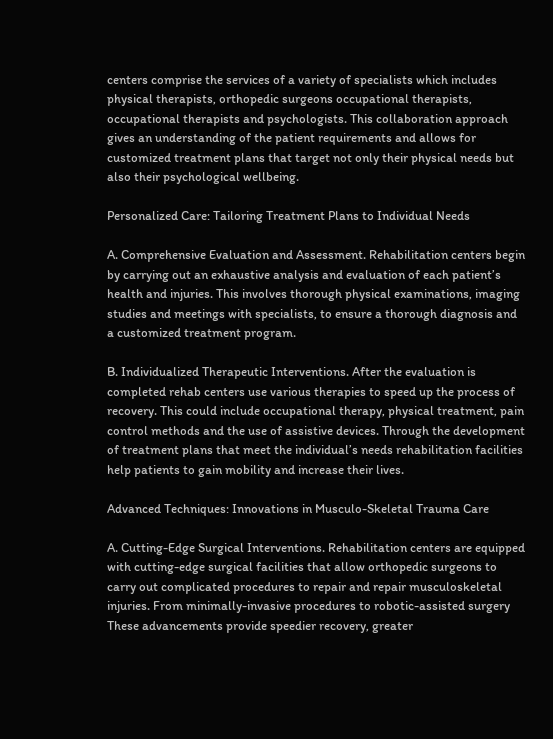centers comprise the services of a variety of specialists which includes physical therapists, orthopedic surgeons occupational therapists, occupational therapists and psychologists. This collaboration approach gives an understanding of the patient requirements and allows for customized treatment plans that target not only their physical needs but also their psychological wellbeing.

Personalized Care: Tailoring Treatment Plans to Individual Needs

A. Comprehensive Evaluation and Assessment. Rehabilitation centers begin by carrying out an exhaustive analysis and evaluation of each patient’s health and injuries. This involves thorough physical examinations, imaging studies and meetings with specialists, to ensure a thorough diagnosis and a customized treatment program.

B. Individualized Therapeutic Interventions. After the evaluation is completed rehab centers use various therapies to speed up the process of recovery. This could include occupational therapy, physical treatment, pain control methods and the use of assistive devices. Through the development of treatment plans that meet the individual’s needs rehabilitation facilities help patients to gain mobility and increase their lives.

Advanced Techniques: Innovations in Musculo-Skeletal Trauma Care

A. Cutting-Edge Surgical Interventions. Rehabilitation centers are equipped with cutting-edge surgical facilities that allow orthopedic surgeons to carry out complicated procedures to repair and repair musculoskeletal injuries. From minimally-invasive procedures to robotic-assisted surgery These advancements provide speedier recovery, greater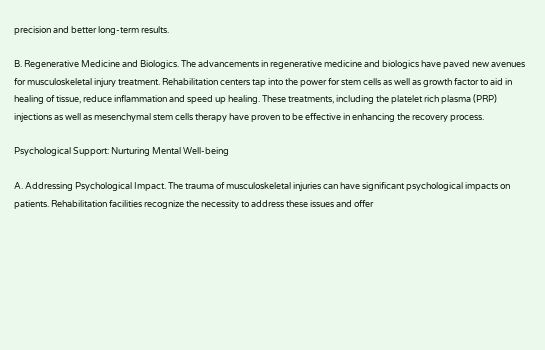precision and better long-term results.

B. Regenerative Medicine and Biologics. The advancements in regenerative medicine and biologics have paved new avenues for musculoskeletal injury treatment. Rehabilitation centers tap into the power for stem cells as well as growth factor to aid in healing of tissue, reduce inflammation and speed up healing. These treatments, including the platelet rich plasma (PRP) injections as well as mesenchymal stem cells therapy have proven to be effective in enhancing the recovery process.

Psychological Support: Nurturing Mental Well-being

A. Addressing Psychological Impact. The trauma of musculoskeletal injuries can have significant psychological impacts on patients. Rehabilitation facilities recognize the necessity to address these issues and offer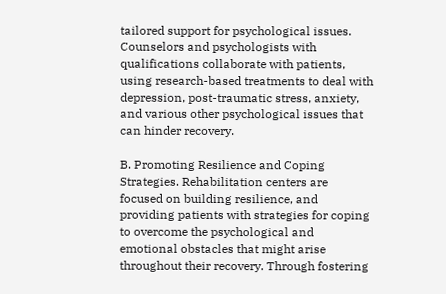tailored support for psychological issues. Counselors and psychologists with qualifications collaborate with patients, using research-based treatments to deal with depression, post-traumatic stress, anxiety, and various other psychological issues that can hinder recovery.

B. Promoting Resilience and Coping Strategies. Rehabilitation centers are focused on building resilience, and providing patients with strategies for coping to overcome the psychological and emotional obstacles that might arise throughout their recovery. Through fostering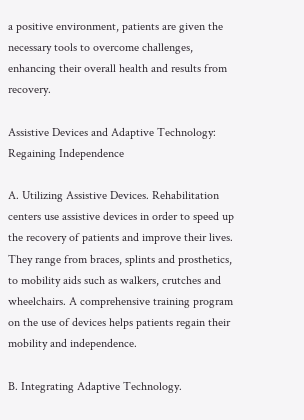a positive environment, patients are given the necessary tools to overcome challenges, enhancing their overall health and results from recovery.

Assistive Devices and Adaptive Technology: Regaining Independence

A. Utilizing Assistive Devices. Rehabilitation centers use assistive devices in order to speed up the recovery of patients and improve their lives. They range from braces, splints and prosthetics, to mobility aids such as walkers, crutches and wheelchairs. A comprehensive training program on the use of devices helps patients regain their mobility and independence.

B. Integrating Adaptive Technology.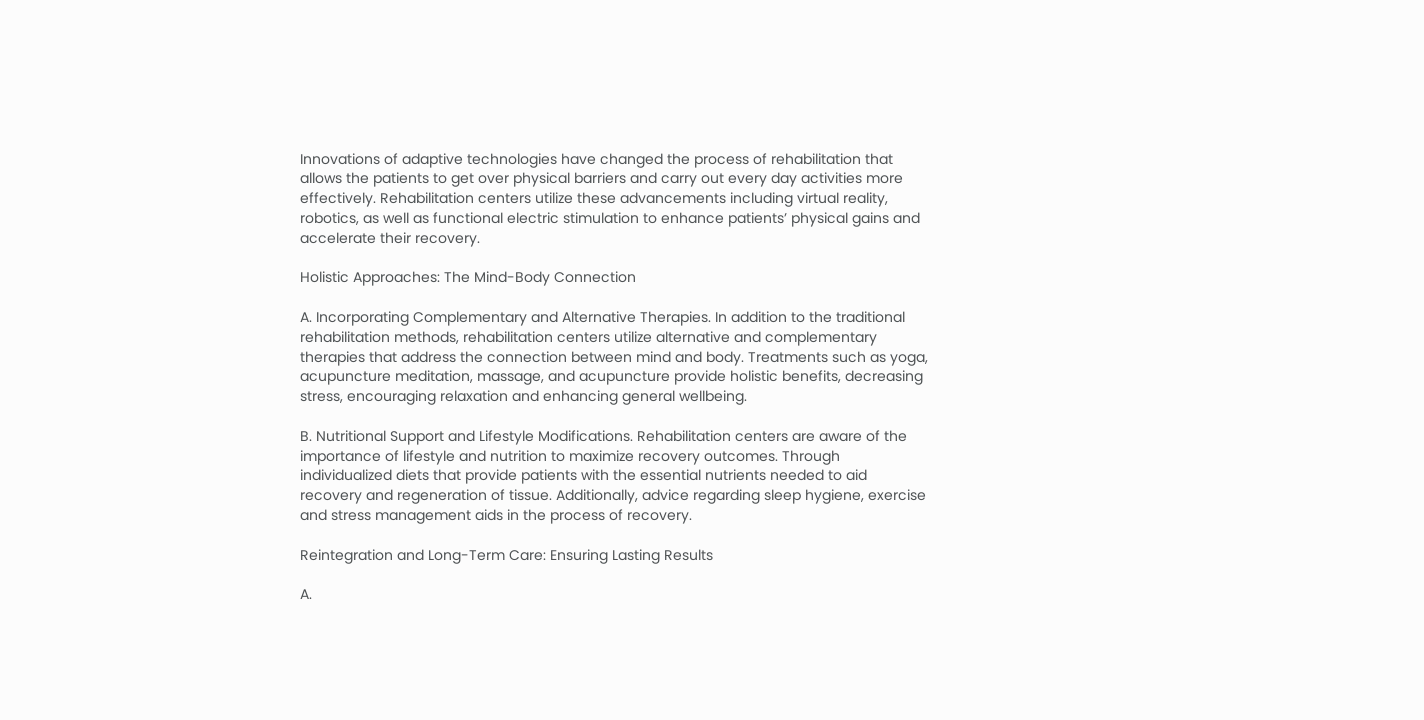Innovations of adaptive technologies have changed the process of rehabilitation that allows the patients to get over physical barriers and carry out every day activities more effectively. Rehabilitation centers utilize these advancements including virtual reality, robotics, as well as functional electric stimulation to enhance patients’ physical gains and accelerate their recovery.

Holistic Approaches: The Mind-Body Connection

A. Incorporating Complementary and Alternative Therapies. In addition to the traditional rehabilitation methods, rehabilitation centers utilize alternative and complementary therapies that address the connection between mind and body. Treatments such as yoga, acupuncture meditation, massage, and acupuncture provide holistic benefits, decreasing stress, encouraging relaxation and enhancing general wellbeing.

B. Nutritional Support and Lifestyle Modifications. Rehabilitation centers are aware of the importance of lifestyle and nutrition to maximize recovery outcomes. Through individualized diets that provide patients with the essential nutrients needed to aid recovery and regeneration of tissue. Additionally, advice regarding sleep hygiene, exercise and stress management aids in the process of recovery.

Reintegration and Long-Term Care: Ensuring Lasting Results

A.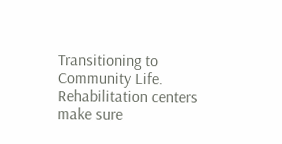Transitioning to Community Life. Rehabilitation centers make sure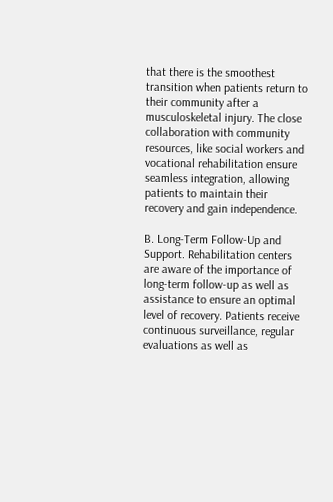that there is the smoothest transition when patients return to their community after a musculoskeletal injury. The close collaboration with community resources, like social workers and vocational rehabilitation ensure seamless integration, allowing patients to maintain their recovery and gain independence.

B. Long-Term Follow-Up and Support. Rehabilitation centers are aware of the importance of long-term follow-up as well as assistance to ensure an optimal level of recovery. Patients receive continuous surveillance, regular evaluations as well as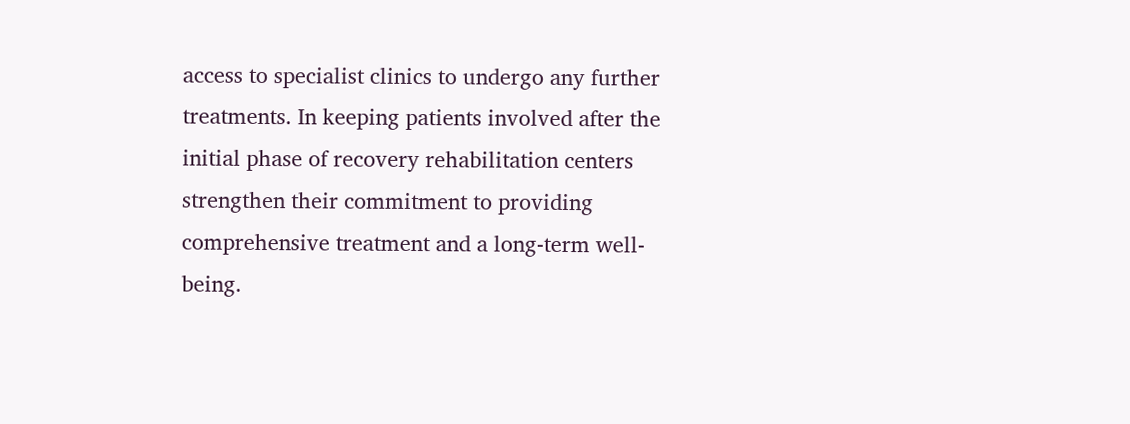access to specialist clinics to undergo any further treatments. In keeping patients involved after the initial phase of recovery rehabilitation centers strengthen their commitment to providing comprehensive treatment and a long-term well-being.